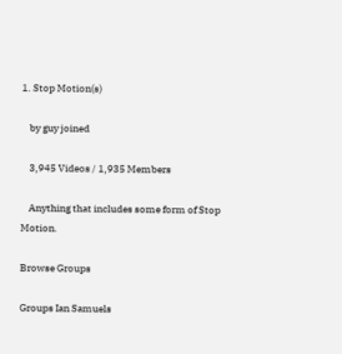1. Stop Motion(s)

    by guy joined

    3,945 Videos / 1,935 Members

    Anything that includes some form of Stop Motion.

Browse Groups

Groups Ian Samuels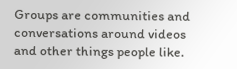Groups are communities and conversations around videos and other things people like.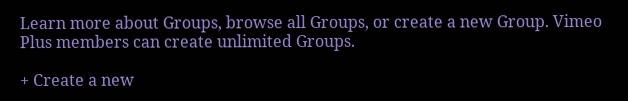Learn more about Groups, browse all Groups, or create a new Group. Vimeo Plus members can create unlimited Groups.

+ Create a new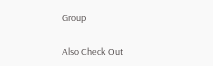Group

Also Check Out